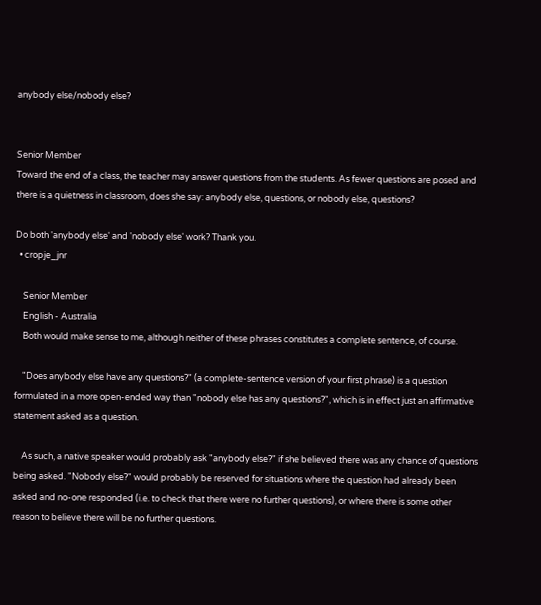anybody else/nobody else?


Senior Member
Toward the end of a class, the teacher may answer questions from the students. As fewer questions are posed and there is a quietness in classroom, does she say: anybody else, questions, or nobody else, questions?

Do both 'anybody else' and 'nobody else' work? Thank you.
  • cropje_jnr

    Senior Member
    English - Australia
    Both would make sense to me, although neither of these phrases constitutes a complete sentence, of course.

    "Does anybody else have any questions?" (a complete-sentence version of your first phrase) is a question formulated in a more open-ended way than "nobody else has any questions?", which is in effect just an affirmative statement asked as a question.

    As such, a native speaker would probably ask "anybody else?" if she believed there was any chance of questions being asked. "Nobody else?" would probably be reserved for situations where the question had already been asked and no-one responded (i.e. to check that there were no further questions), or where there is some other reason to believe there will be no further questions.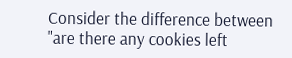Consider the difference between "are there any cookies left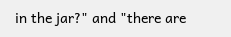in the jar?" and "there are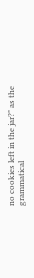no cookies left in the jar?" as the grammatical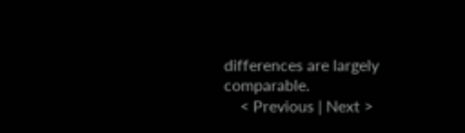differences are largely comparable.
    < Previous | Next >